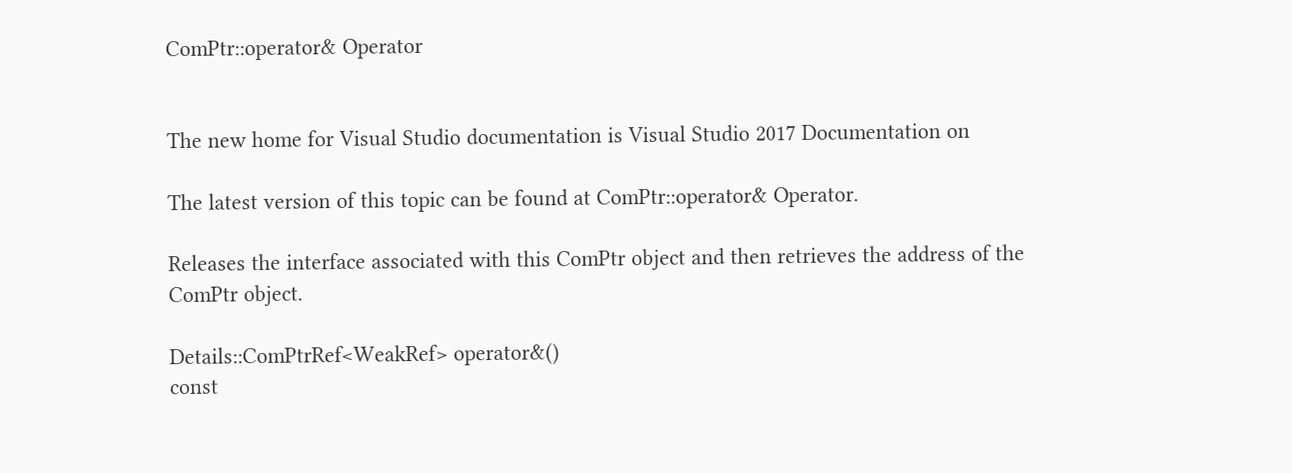ComPtr::operator& Operator


The new home for Visual Studio documentation is Visual Studio 2017 Documentation on

The latest version of this topic can be found at ComPtr::operator& Operator.

Releases the interface associated with this ComPtr object and then retrieves the address of the ComPtr object.

Details::ComPtrRef<WeakRef> operator&()
const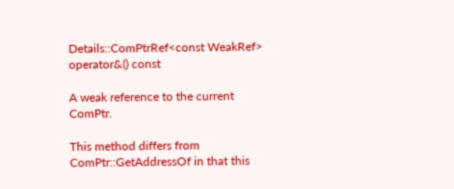Details::ComPtrRef<const WeakRef> operator&() const

A weak reference to the current ComPtr.

This method differs from ComPtr::GetAddressOf in that this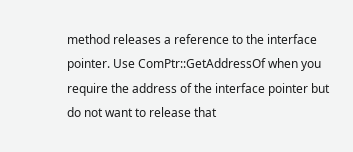method releases a reference to the interface pointer. Use ComPtr::GetAddressOf when you require the address of the interface pointer but do not want to release that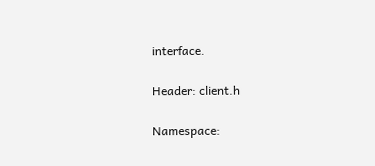interface.

Header: client.h

Namespace: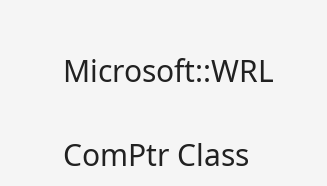Microsoft::WRL

ComPtr Class